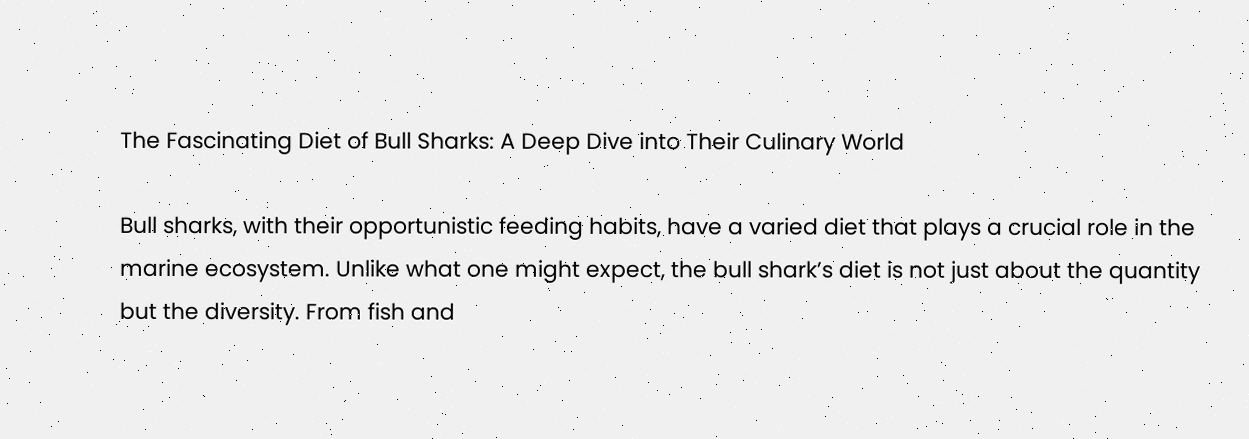The Fascinating Diet of Bull Sharks: A Deep Dive into Their Culinary World

Bull sharks, with their opportunistic feeding habits, have a varied diet that plays a crucial role in the marine ecosystem. Unlike what one might expect, the bull shark’s diet is not just about the quantity but the diversity. From fish and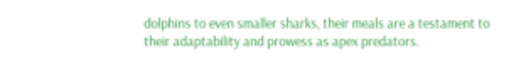dolphins to even smaller sharks, their meals are a testament to their adaptability and prowess as apex predators.